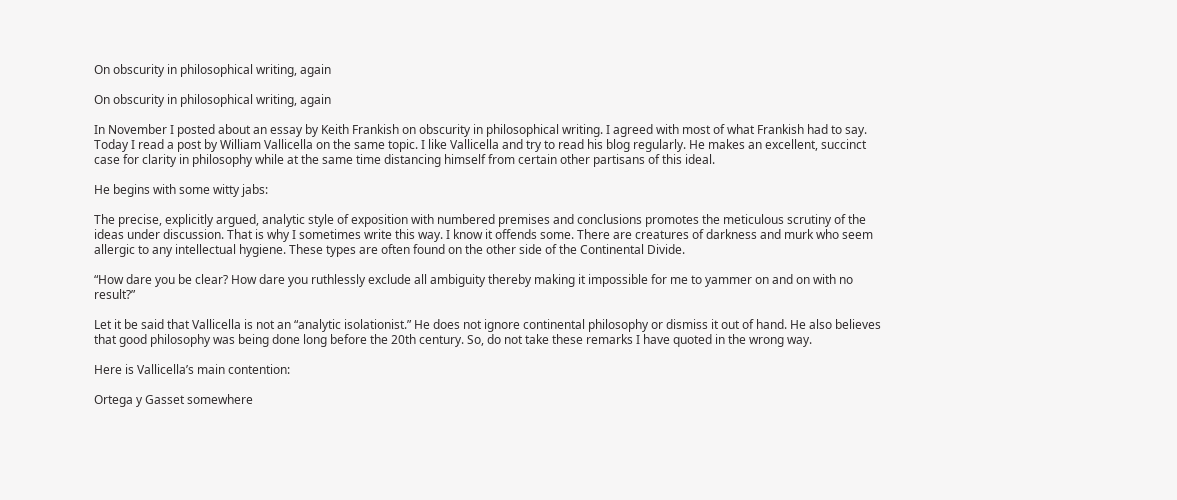On obscurity in philosophical writing, again

On obscurity in philosophical writing, again

In November I posted about an essay by Keith Frankish on obscurity in philosophical writing. I agreed with most of what Frankish had to say. Today I read a post by William Vallicella on the same topic. I like Vallicella and try to read his blog regularly. He makes an excellent, succinct case for clarity in philosophy while at the same time distancing himself from certain other partisans of this ideal.

He begins with some witty jabs:

The precise, explicitly argued, analytic style of exposition with numbered premises and conclusions promotes the meticulous scrutiny of the ideas under discussion. That is why I sometimes write this way. I know it offends some. There are creatures of darkness and murk who seem allergic to any intellectual hygiene. These types are often found on the other side of the Continental Divide.

“How dare you be clear? How dare you ruthlessly exclude all ambiguity thereby making it impossible for me to yammer on and on with no result?”

Let it be said that Vallicella is not an “analytic isolationist.” He does not ignore continental philosophy or dismiss it out of hand. He also believes that good philosophy was being done long before the 20th century. So, do not take these remarks I have quoted in the wrong way.

Here is Vallicella’s main contention:

Ortega y Gasset somewhere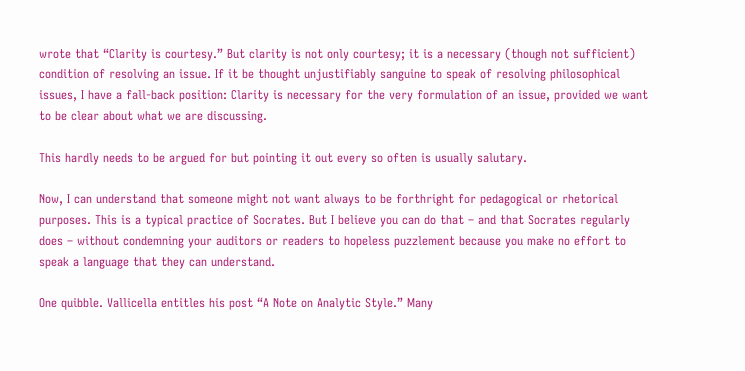wrote that “Clarity is courtesy.” But clarity is not only courtesy; it is a necessary (though not sufficient) condition of resolving an issue. If it be thought unjustifiably sanguine to speak of resolving philosophical issues, I have a fall-back position: Clarity is necessary for the very formulation of an issue, provided we want to be clear about what we are discussing.

This hardly needs to be argued for but pointing it out every so often is usually salutary.

Now, I can understand that someone might not want always to be forthright for pedagogical or rhetorical purposes. This is a typical practice of Socrates. But I believe you can do that – and that Socrates regularly does – without condemning your auditors or readers to hopeless puzzlement because you make no effort to speak a language that they can understand.

One quibble. Vallicella entitles his post “A Note on Analytic Style.” Many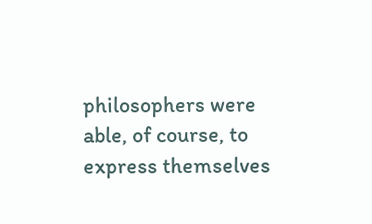philosophers were able, of course, to express themselves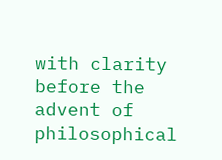with clarity before the advent of philosophical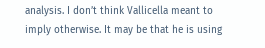analysis. I don’t think Vallicella meant to imply otherwise. It may be that he is using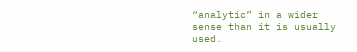“analytic” in a wider sense than it is usually used.